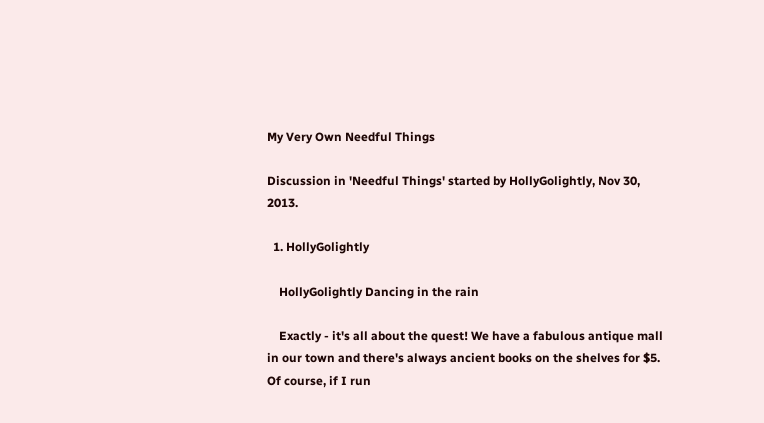My Very Own Needful Things

Discussion in 'Needful Things' started by HollyGolightly, Nov 30, 2013.

  1. HollyGolightly

    HollyGolightly Dancing in the rain

    Exactly - it's all about the quest! We have a fabulous antique mall in our town and there's always ancient books on the shelves for $5. Of course, if I run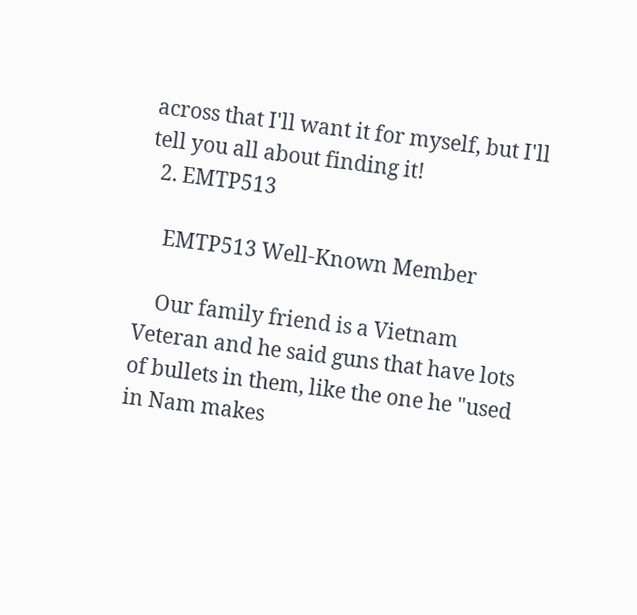across that I'll want it for myself, but I'll tell you all about finding it!
  2. EMTP513

    EMTP513 Well-Known Member

    Our family friend is a Vietnam Veteran and he said guns that have lots of bullets in them, like the one he "used in Nam makes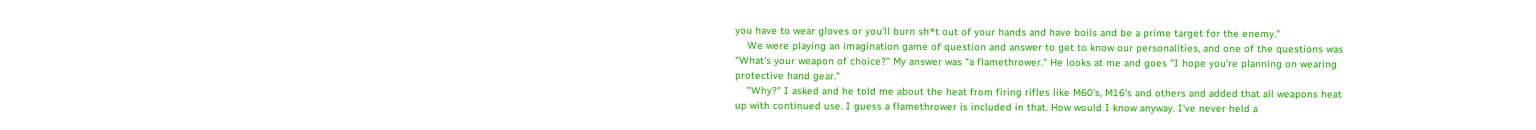you have to wear gloves or you'll burn sh*t out of your hands and have boils and be a prime target for the enemy."
    We were playing an imagination game of question and answer to get to know our personalities, and one of the questions was "What's your weapon of choice?" My answer was "a flamethrower." He looks at me and goes "I hope you're planning on wearing protective hand gear."
    "Why?" I asked and he told me about the heat from firing rifles like M60's, M16's and others and added that all weapons heat up with continued use. I guess a flamethrower is included in that. How would I know anyway. I've never held a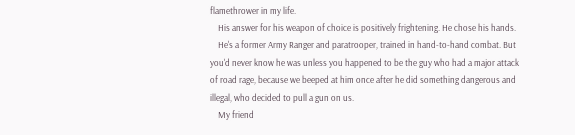flamethrower in my life.
    His answer for his weapon of choice is positively frightening. He chose his hands.
    He's a former Army Ranger and paratrooper, trained in hand-to-hand combat. But you'd never know he was unless you happened to be the guy who had a major attack of road rage, because we beeped at him once after he did something dangerous and illegal, who decided to pull a gun on us.
    My friend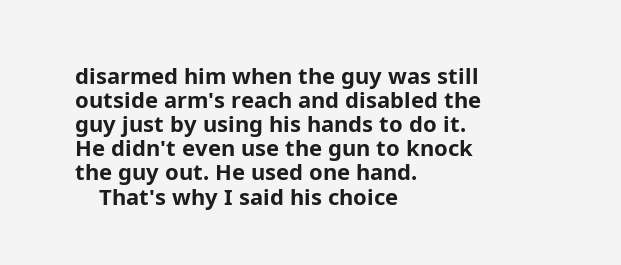disarmed him when the guy was still outside arm's reach and disabled the guy just by using his hands to do it. He didn't even use the gun to knock the guy out. He used one hand.
    That's why I said his choice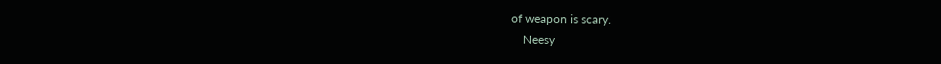of weapon is scary.
    Neesy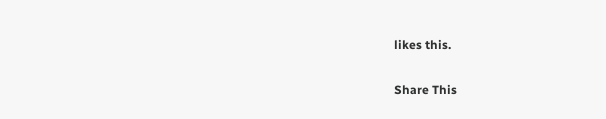likes this.

Share This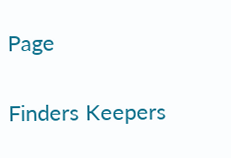Page

Finders Keepers